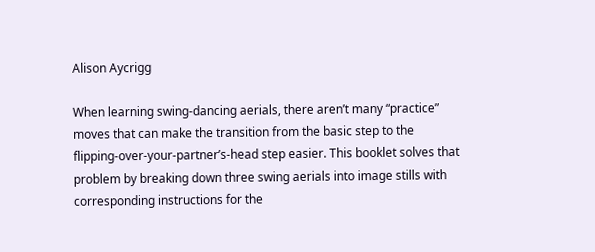Alison Aycrigg

When learning swing-dancing aerials, there aren’t many “practice” moves that can make the transition from the basic step to the flipping-over-your-partner’s-head step easier. This booklet solves that problem by breaking down three swing aerials into image stills with corresponding instructions for the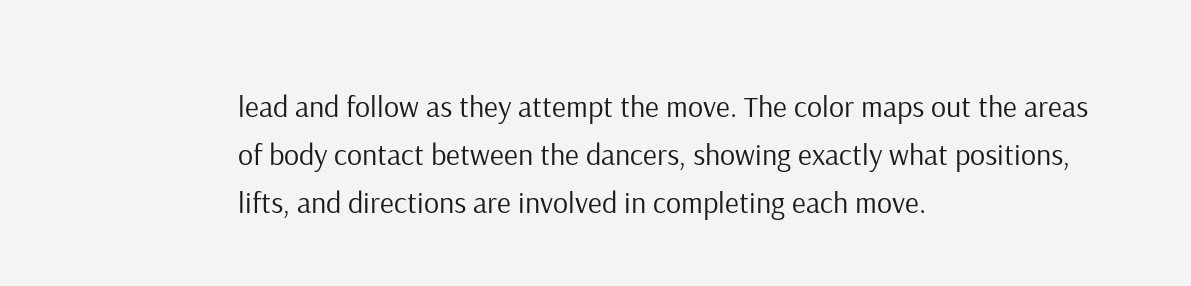lead and follow as they attempt the move. The color maps out the areas of body contact between the dancers, showing exactly what positions, lifts, and directions are involved in completing each move.